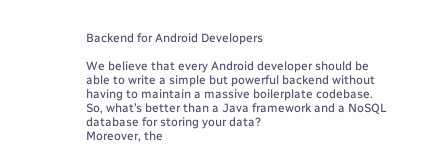Backend for Android Developers

We believe that every Android developer should be able to write a simple but powerful backend without having to maintain a massive boilerplate codebase.
So, what’s better than a Java framework and a NoSQL database for storing your data?
Moreover, the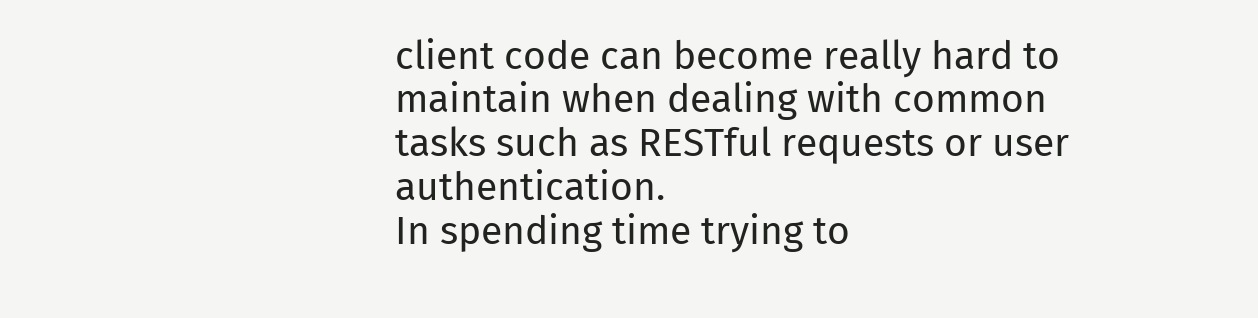client code can become really hard to maintain when dealing with common tasks such as RESTful requests or user authentication.
In spending time trying to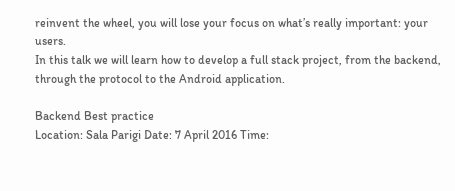reinvent the wheel, you will lose your focus on what’s really important: your users.
In this talk we will learn how to develop a full stack project, from the backend, through the protocol to the Android application.

Backend Best practice
Location: Sala Parigi Date: 7 April 2016 Time: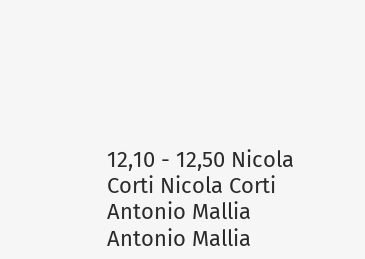12,10 - 12,50 Nicola Corti Nicola Corti Antonio Mallia Antonio Mallia